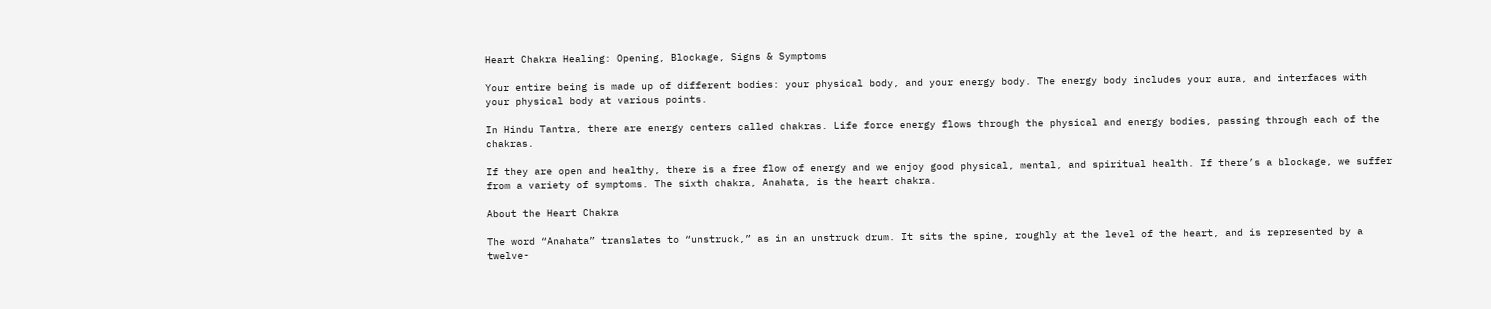Heart Chakra Healing: Opening, Blockage, Signs & Symptoms

Your entire being is made up of different bodies: your physical body, and your energy body. The energy body includes your aura, and interfaces with your physical body at various points.

In Hindu Tantra, there are energy centers called chakras. Life force energy flows through the physical and energy bodies, passing through each of the chakras.

If they are open and healthy, there is a free flow of energy and we enjoy good physical, mental, and spiritual health. If there’s a blockage, we suffer from a variety of symptoms. The sixth chakra, Anahata, is the heart chakra.

About the Heart Chakra

The word “Anahata” translates to “unstruck,” as in an unstruck drum. It sits the spine, roughly at the level of the heart, and is represented by a twelve-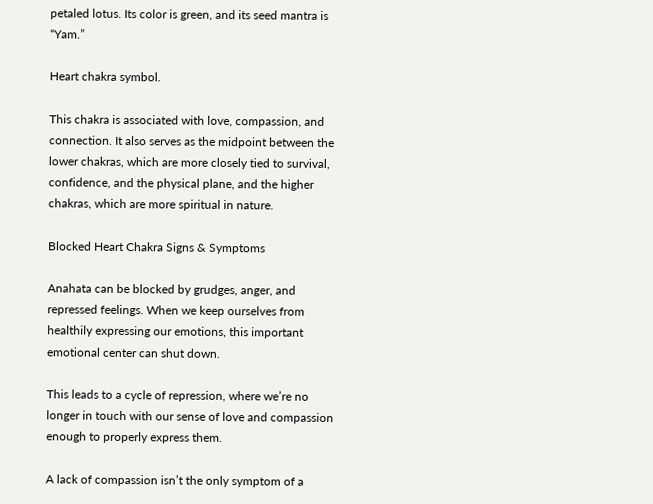petaled lotus. Its color is green, and its seed mantra is “Yam.”

Heart chakra symbol.

This chakra is associated with love, compassion, and connection. It also serves as the midpoint between the lower chakras, which are more closely tied to survival, confidence, and the physical plane, and the higher chakras, which are more spiritual in nature.

Blocked Heart Chakra Signs & Symptoms

Anahata can be blocked by grudges, anger, and repressed feelings. When we keep ourselves from healthily expressing our emotions, this important emotional center can shut down.

This leads to a cycle of repression, where we’re no longer in touch with our sense of love and compassion enough to properly express them.

A lack of compassion isn’t the only symptom of a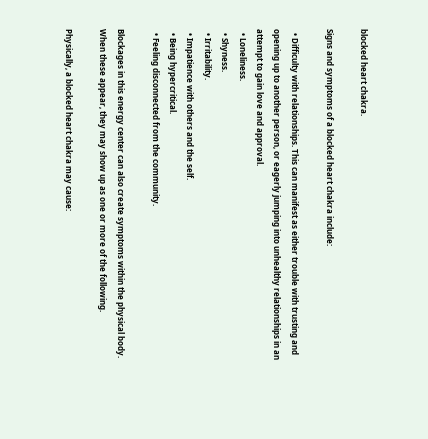blocked heart chakra.

Signs and symptoms of a blocked heart chakra include:

  • Difficulty with relationships. This can manifest as either trouble with trusting and opening up to another person, or eagerly jumping into unhealthy relationships in an attempt to gain love and approval.
  • Loneliness.
  • Shyness.
  • Irritability.
  • Impatience with others and the self.
  • Being hypercritical.
  • Feeling disconnected from the community.

Blockages in this energy center can also create symptoms within the physical body. When these appear, they may show up as one or more of the following.

Physically, a blocked heart chakra may cause: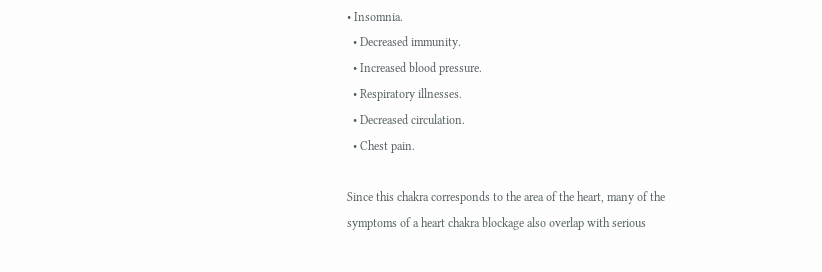• Insomnia.
  • Decreased immunity.
  • Increased blood pressure.
  • Respiratory illnesses.
  • Decreased circulation.
  • Chest pain.

Since this chakra corresponds to the area of the heart, many of the symptoms of a heart chakra blockage also overlap with serious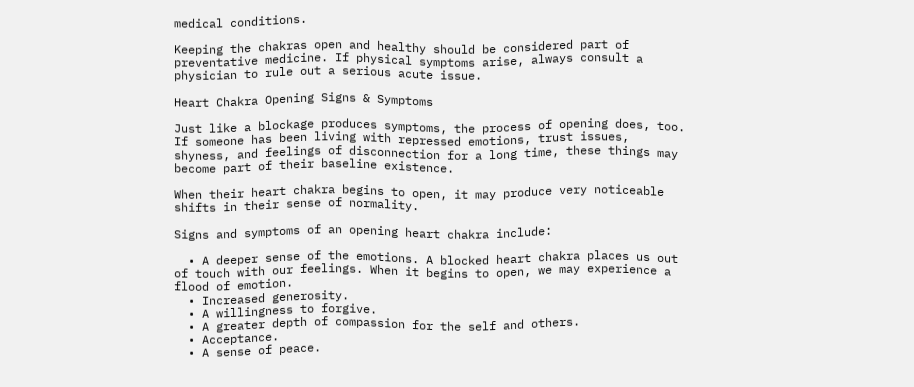medical conditions.

Keeping the chakras open and healthy should be considered part of preventative medicine. If physical symptoms arise, always consult a physician to rule out a serious acute issue.

Heart Chakra Opening Signs & Symptoms

Just like a blockage produces symptoms, the process of opening does, too. If someone has been living with repressed emotions, trust issues, shyness, and feelings of disconnection for a long time, these things may become part of their baseline existence.

When their heart chakra begins to open, it may produce very noticeable shifts in their sense of normality.

Signs and symptoms of an opening heart chakra include:

  • A deeper sense of the emotions. A blocked heart chakra places us out of touch with our feelings. When it begins to open, we may experience a flood of emotion.
  • Increased generosity.
  • A willingness to forgive.
  • A greater depth of compassion for the self and others.
  • Acceptance.
  • A sense of peace.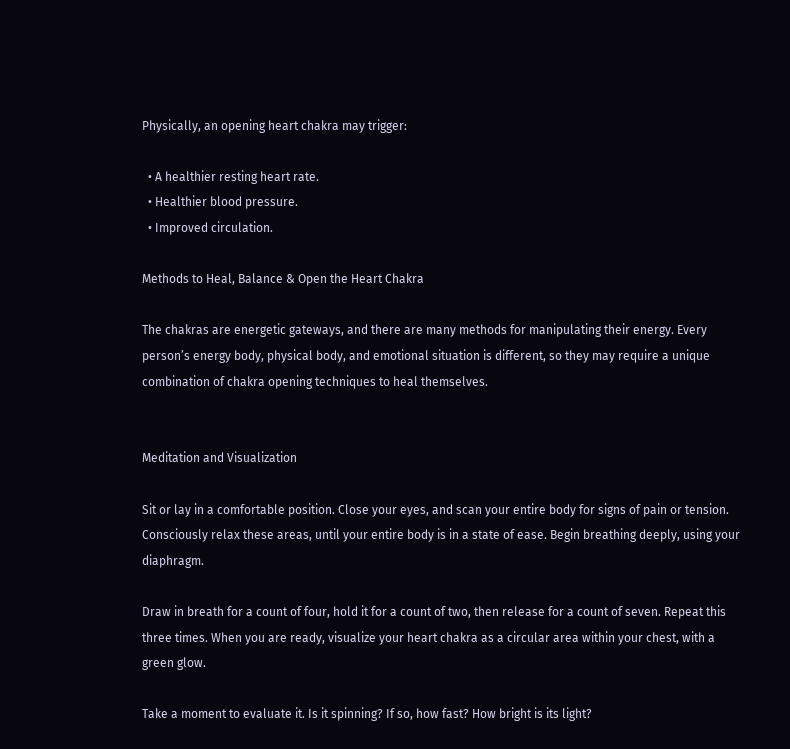Physically, an opening heart chakra may trigger:

  • A healthier resting heart rate.
  • Healthier blood pressure.
  • Improved circulation.

Methods to Heal, Balance & Open the Heart Chakra

The chakras are energetic gateways, and there are many methods for manipulating their energy. Every person’s energy body, physical body, and emotional situation is different, so they may require a unique combination of chakra opening techniques to heal themselves.


Meditation and Visualization

Sit or lay in a comfortable position. Close your eyes, and scan your entire body for signs of pain or tension. Consciously relax these areas, until your entire body is in a state of ease. Begin breathing deeply, using your diaphragm.

Draw in breath for a count of four, hold it for a count of two, then release for a count of seven. Repeat this three times. When you are ready, visualize your heart chakra as a circular area within your chest, with a green glow.

Take a moment to evaluate it. Is it spinning? If so, how fast? How bright is its light?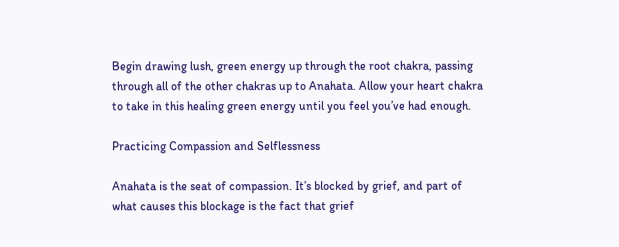Begin drawing lush, green energy up through the root chakra, passing through all of the other chakras up to Anahata. Allow your heart chakra to take in this healing green energy until you feel you’ve had enough.

Practicing Compassion and Selflessness

Anahata is the seat of compassion. It’s blocked by grief, and part of what causes this blockage is the fact that grief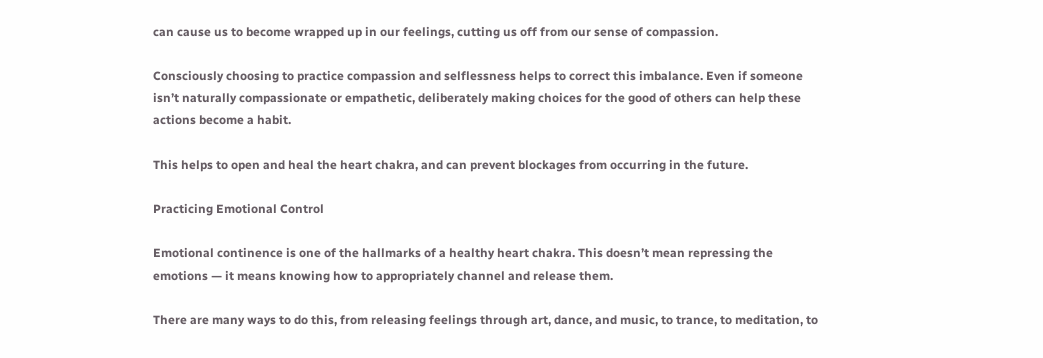can cause us to become wrapped up in our feelings, cutting us off from our sense of compassion.

Consciously choosing to practice compassion and selflessness helps to correct this imbalance. Even if someone isn’t naturally compassionate or empathetic, deliberately making choices for the good of others can help these actions become a habit.

This helps to open and heal the heart chakra, and can prevent blockages from occurring in the future.

Practicing Emotional Control

Emotional continence is one of the hallmarks of a healthy heart chakra. This doesn’t mean repressing the emotions — it means knowing how to appropriately channel and release them.

There are many ways to do this, from releasing feelings through art, dance, and music, to trance, to meditation, to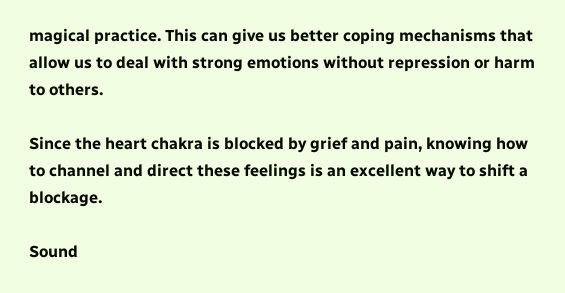magical practice. This can give us better coping mechanisms that allow us to deal with strong emotions without repression or harm to others.

Since the heart chakra is blocked by grief and pain, knowing how to channel and direct these feelings is an excellent way to shift a blockage.

Sound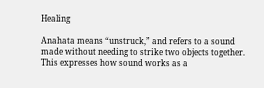Healing

Anahata means “unstruck,” and refers to a sound made without needing to strike two objects together. This expresses how sound works as a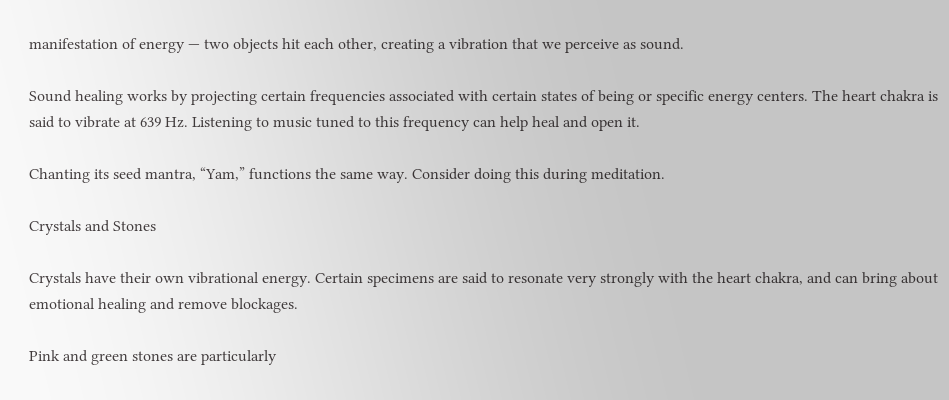manifestation of energy — two objects hit each other, creating a vibration that we perceive as sound.

Sound healing works by projecting certain frequencies associated with certain states of being or specific energy centers. The heart chakra is said to vibrate at 639 Hz. Listening to music tuned to this frequency can help heal and open it.

Chanting its seed mantra, “Yam,” functions the same way. Consider doing this during meditation.

Crystals and Stones

Crystals have their own vibrational energy. Certain specimens are said to resonate very strongly with the heart chakra, and can bring about emotional healing and remove blockages.

Pink and green stones are particularly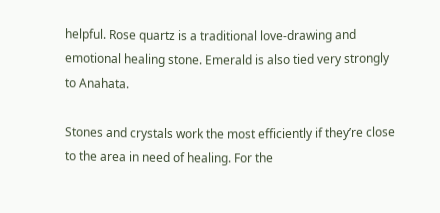helpful. Rose quartz is a traditional love-drawing and emotional healing stone. Emerald is also tied very strongly to Anahata.

Stones and crystals work the most efficiently if they’re close to the area in need of healing. For the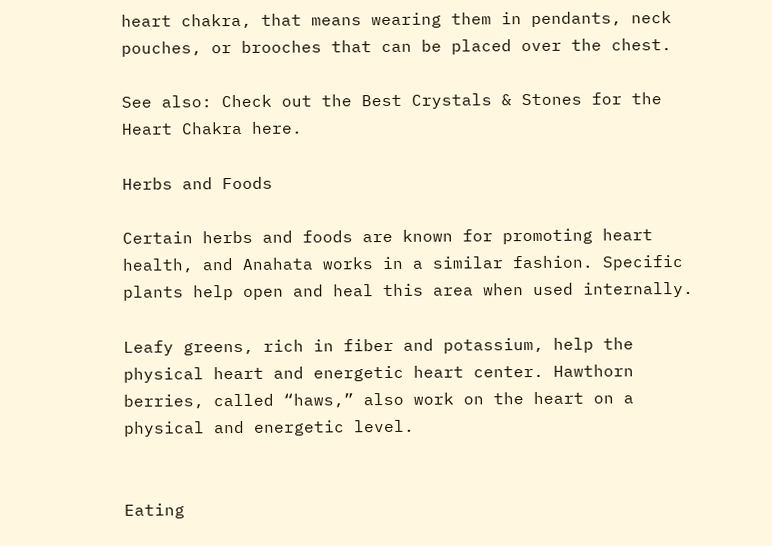heart chakra, that means wearing them in pendants, neck pouches, or brooches that can be placed over the chest.

See also: Check out the Best Crystals & Stones for the Heart Chakra here.

Herbs and Foods

Certain herbs and foods are known for promoting heart health, and Anahata works in a similar fashion. Specific plants help open and heal this area when used internally.

Leafy greens, rich in fiber and potassium, help the physical heart and energetic heart center. Hawthorn berries, called “haws,” also work on the heart on a physical and energetic level.


Eating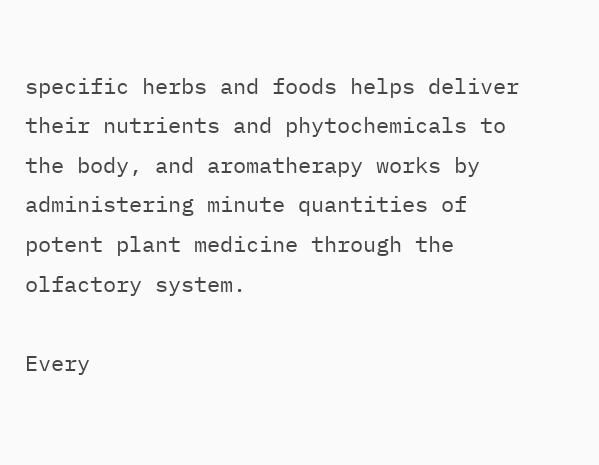specific herbs and foods helps deliver their nutrients and phytochemicals to the body, and aromatherapy works by administering minute quantities of potent plant medicine through the olfactory system.

Every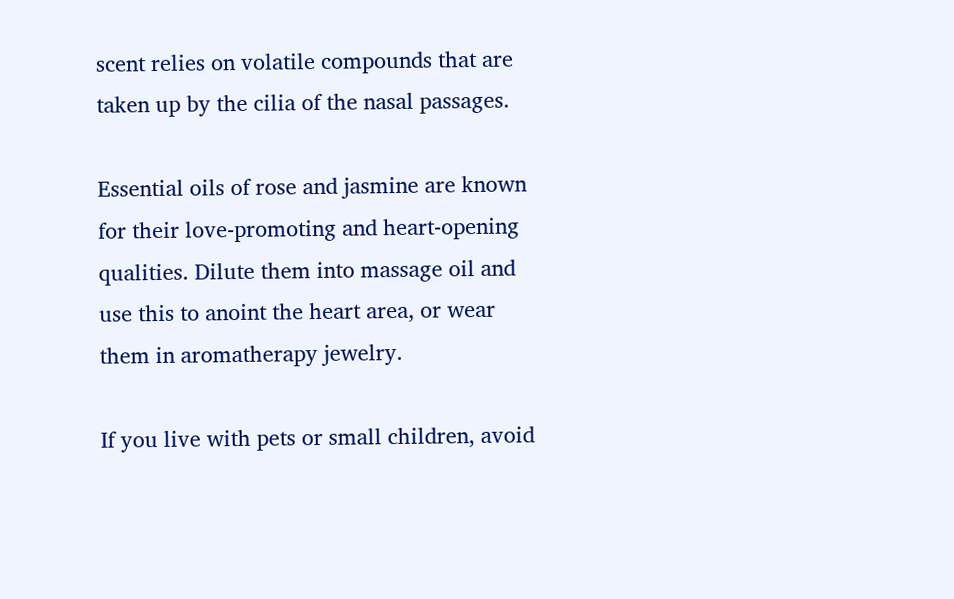scent relies on volatile compounds that are taken up by the cilia of the nasal passages.

Essential oils of rose and jasmine are known for their love-promoting and heart-opening qualities. Dilute them into massage oil and use this to anoint the heart area, or wear them in aromatherapy jewelry.

If you live with pets or small children, avoid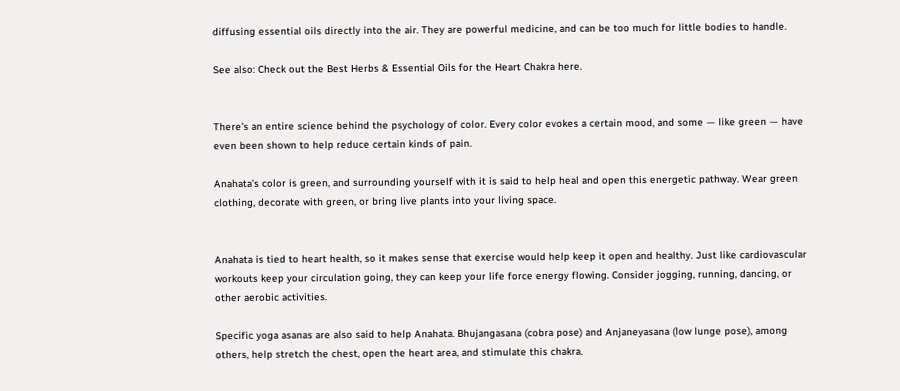diffusing essential oils directly into the air. They are powerful medicine, and can be too much for little bodies to handle.

See also: Check out the Best Herbs & Essential Oils for the Heart Chakra here.


There’s an entire science behind the psychology of color. Every color evokes a certain mood, and some — like green — have even been shown to help reduce certain kinds of pain.

Anahata’s color is green, and surrounding yourself with it is said to help heal and open this energetic pathway. Wear green clothing, decorate with green, or bring live plants into your living space.


Anahata is tied to heart health, so it makes sense that exercise would help keep it open and healthy. Just like cardiovascular workouts keep your circulation going, they can keep your life force energy flowing. Consider jogging, running, dancing, or other aerobic activities.

Specific yoga asanas are also said to help Anahata. Bhujangasana (cobra pose) and Anjaneyasana (low lunge pose), among others, help stretch the chest, open the heart area, and stimulate this chakra.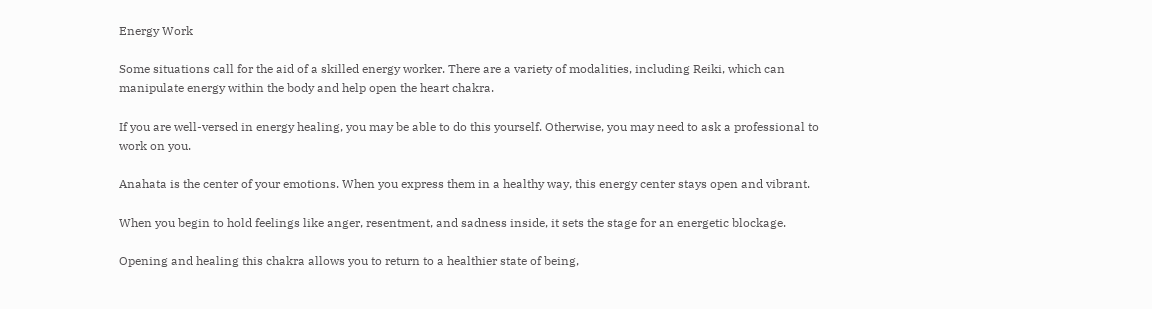Energy Work

Some situations call for the aid of a skilled energy worker. There are a variety of modalities, including Reiki, which can manipulate energy within the body and help open the heart chakra.

If you are well-versed in energy healing, you may be able to do this yourself. Otherwise, you may need to ask a professional to work on you.

Anahata is the center of your emotions. When you express them in a healthy way, this energy center stays open and vibrant.

When you begin to hold feelings like anger, resentment, and sadness inside, it sets the stage for an energetic blockage.

Opening and healing this chakra allows you to return to a healthier state of being,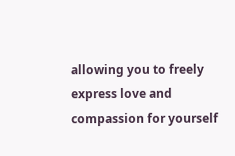allowing you to freely express love and compassion for yourself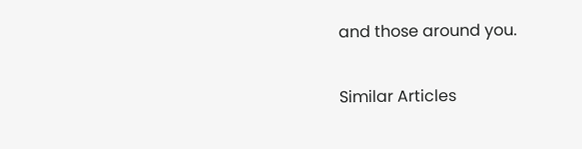and those around you.

Similar Articles